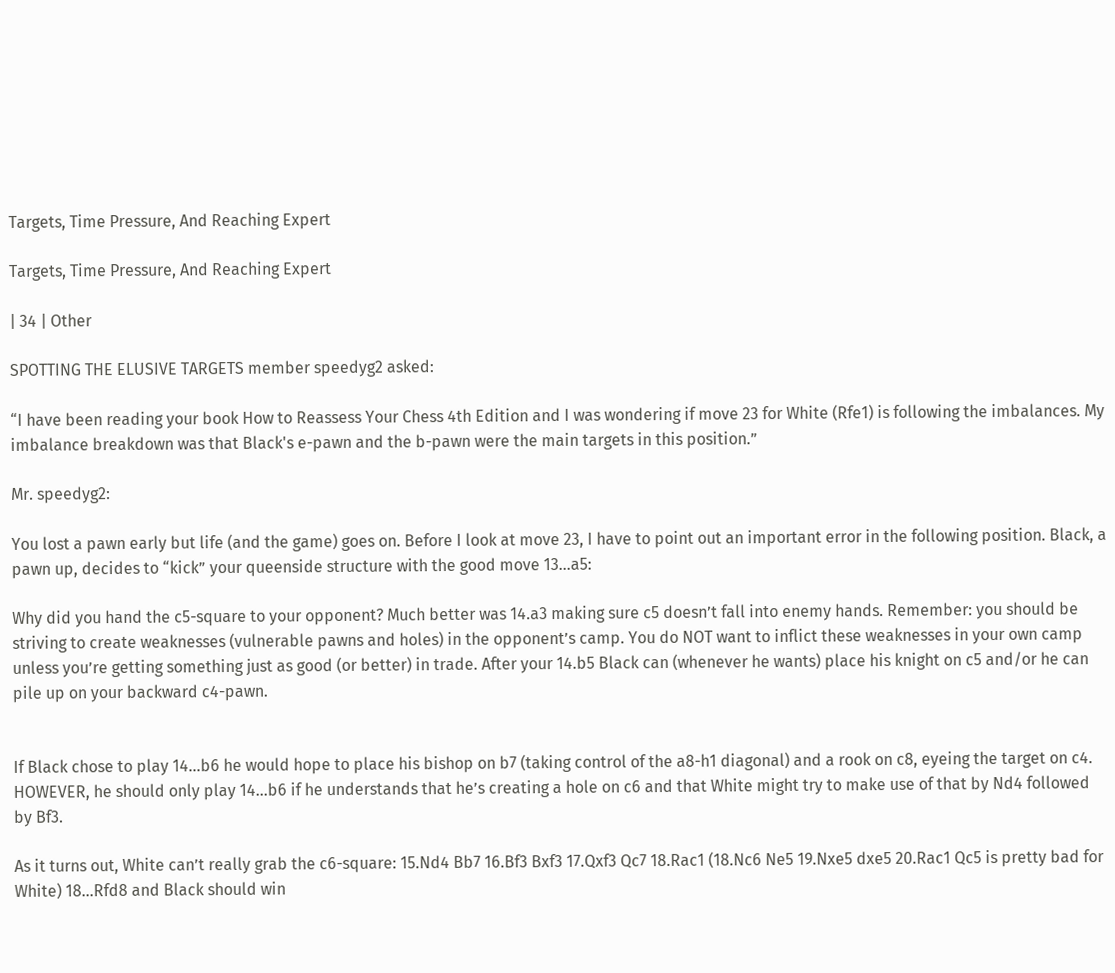Targets, Time Pressure, And Reaching Expert

Targets, Time Pressure, And Reaching Expert

| 34 | Other

SPOTTING THE ELUSIVE TARGETS member speedyg2 asked:

“I have been reading your book How to Reassess Your Chess 4th Edition and I was wondering if move 23 for White (Rfe1) is following the imbalances. My imbalance breakdown was that Black's e-pawn and the b-pawn were the main targets in this position.”

Mr. speedyg2:

You lost a pawn early but life (and the game) goes on. Before I look at move 23, I have to point out an important error in the following position. Black, a pawn up, decides to “kick” your queenside structure with the good move 13...a5:

Why did you hand the c5-square to your opponent? Much better was 14.a3 making sure c5 doesn’t fall into enemy hands. Remember: you should be striving to create weaknesses (vulnerable pawns and holes) in the opponent’s camp. You do NOT want to inflict these weaknesses in your own camp unless you’re getting something just as good (or better) in trade. After your 14.b5 Black can (whenever he wants) place his knight on c5 and/or he can pile up on your backward c4-pawn.


If Black chose to play 14...b6 he would hope to place his bishop on b7 (taking control of the a8-h1 diagonal) and a rook on c8, eyeing the target on c4. HOWEVER, he should only play 14...b6 if he understands that he’s creating a hole on c6 and that White might try to make use of that by Nd4 followed by Bf3.

As it turns out, White can’t really grab the c6-square: 15.Nd4 Bb7 16.Bf3 Bxf3 17.Qxf3 Qc7 18.Rac1 (18.Nc6 Ne5 19.Nxe5 dxe5 20.Rac1 Qc5 is pretty bad for White) 18...Rfd8 and Black should win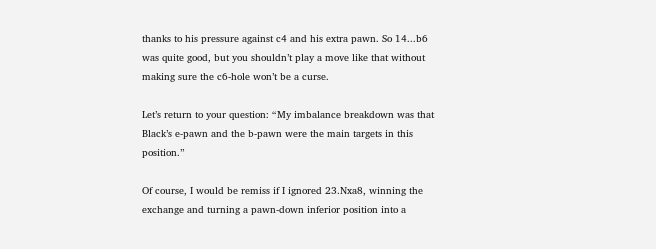thanks to his pressure against c4 and his extra pawn. So 14...b6 was quite good, but you shouldn’t play a move like that without making sure the c6-hole won’t be a curse.

Let’s return to your question: “My imbalance breakdown was that Black’s e-pawn and the b-pawn were the main targets in this position.”

Of course, I would be remiss if I ignored 23.Nxa8, winning the exchange and turning a pawn-down inferior position into a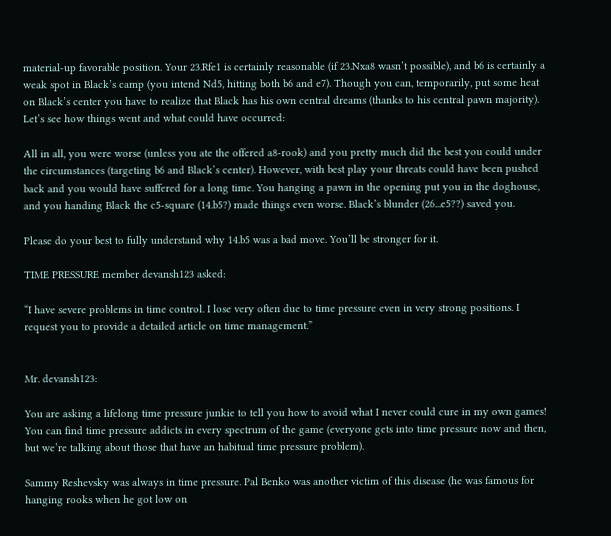material-up favorable position. Your 23.Rfe1 is certainly reasonable (if 23.Nxa8 wasn’t possible), and b6 is certainly a weak spot in Black’s camp (you intend Nd5, hitting both b6 and e7). Though you can, temporarily, put some heat on Black’s center you have to realize that Black has his own central dreams (thanks to his central pawn majority). Let’s see how things went and what could have occurred:

All in all, you were worse (unless you ate the offered a8-rook) and you pretty much did the best you could under the circumstances (targeting b6 and Black’s center). However, with best play your threats could have been pushed back and you would have suffered for a long time. You hanging a pawn in the opening put you in the doghouse, and you handing Black the c5-square (14.b5?) made things even worse. Black’s blunder (26...e5??) saved you.

Please do your best to fully understand why 14.b5 was a bad move. You’ll be stronger for it.

TIME PRESSURE member devansh123 asked:

“I have severe problems in time control. I lose very often due to time pressure even in very strong positions. I request you to provide a detailed article on time management.”


Mr. devansh123:

You are asking a lifelong time pressure junkie to tell you how to avoid what I never could cure in my own games! You can find time pressure addicts in every spectrum of the game (everyone gets into time pressure now and then, but we’re talking about those that have an habitual time pressure problem).

Sammy Reshevsky was always in time pressure. Pal Benko was another victim of this disease (he was famous for hanging rooks when he got low on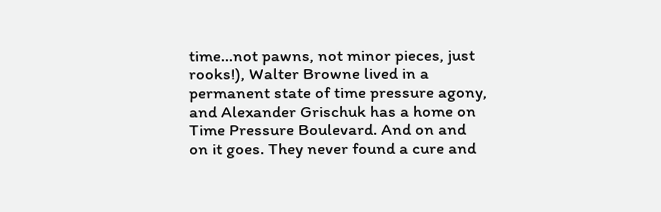time…not pawns, not minor pieces, just rooks!), Walter Browne lived in a permanent state of time pressure agony, and Alexander Grischuk has a home on Time Pressure Boulevard. And on and on it goes. They never found a cure and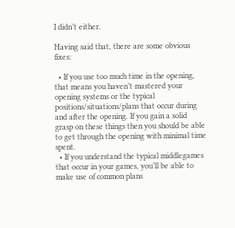I didn’t either.

Having said that, there are some obvious fixes:

  • If you use too much time in the opening, that means you haven’t mastered your opening systems or the typical positions/situations/plans that occur during and after the opening. If you gain a solid grasp on these things then you should be able to get through the opening with minimal time spent.
  • If you understand the typical middlegames that occur in your games, you’ll be able to make use of common plans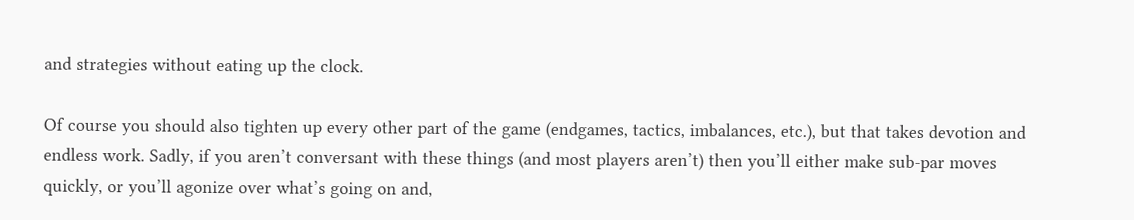and strategies without eating up the clock.

Of course you should also tighten up every other part of the game (endgames, tactics, imbalances, etc.), but that takes devotion and endless work. Sadly, if you aren’t conversant with these things (and most players aren’t) then you’ll either make sub-par moves quickly, or you’ll agonize over what’s going on and,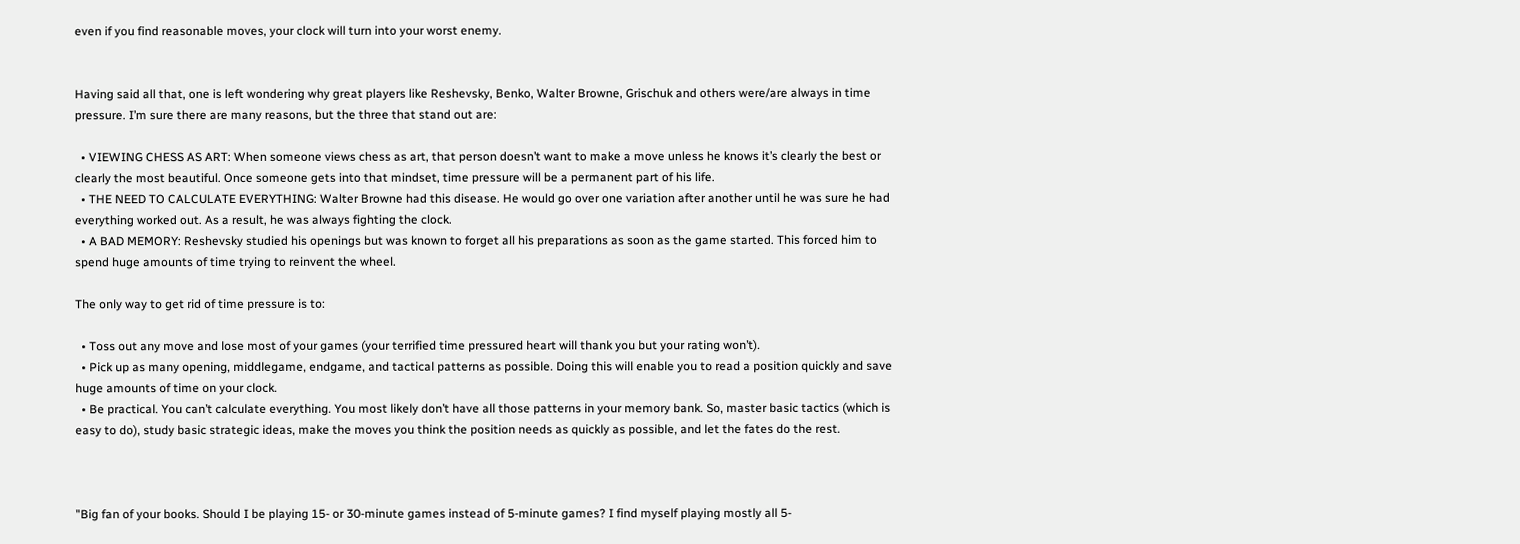even if you find reasonable moves, your clock will turn into your worst enemy.


Having said all that, one is left wondering why great players like Reshevsky, Benko, Walter Browne, Grischuk and others were/are always in time pressure. I’m sure there are many reasons, but the three that stand out are:

  • VIEWING CHESS AS ART: When someone views chess as art, that person doesn’t want to make a move unless he knows it’s clearly the best or clearly the most beautiful. Once someone gets into that mindset, time pressure will be a permanent part of his life.
  • THE NEED TO CALCULATE EVERYTHING: Walter Browne had this disease. He would go over one variation after another until he was sure he had everything worked out. As a result, he was always fighting the clock.
  • A BAD MEMORY: Reshevsky studied his openings but was known to forget all his preparations as soon as the game started. This forced him to spend huge amounts of time trying to reinvent the wheel.

The only way to get rid of time pressure is to:

  • Toss out any move and lose most of your games (your terrified time pressured heart will thank you but your rating won’t).
  • Pick up as many opening, middlegame, endgame, and tactical patterns as possible. Doing this will enable you to read a position quickly and save huge amounts of time on your clock.
  • Be practical. You can’t calculate everything. You most likely don’t have all those patterns in your memory bank. So, master basic tactics (which is easy to do), study basic strategic ideas, make the moves you think the position needs as quickly as possible, and let the fates do the rest.



"Big fan of your books. Should I be playing 15- or 30-minute games instead of 5-minute games? I find myself playing mostly all 5-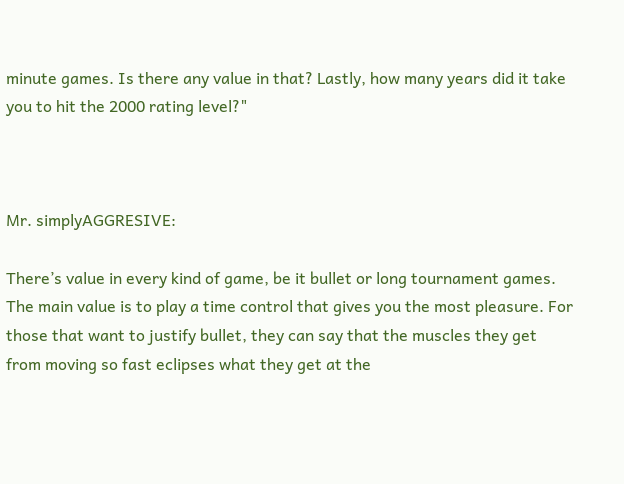minute games. Is there any value in that? Lastly, how many years did it take you to hit the 2000 rating level?"



Mr. simplyAGGRESIVE:

There’s value in every kind of game, be it bullet or long tournament games. The main value is to play a time control that gives you the most pleasure. For those that want to justify bullet, they can say that the muscles they get from moving so fast eclipses what they get at the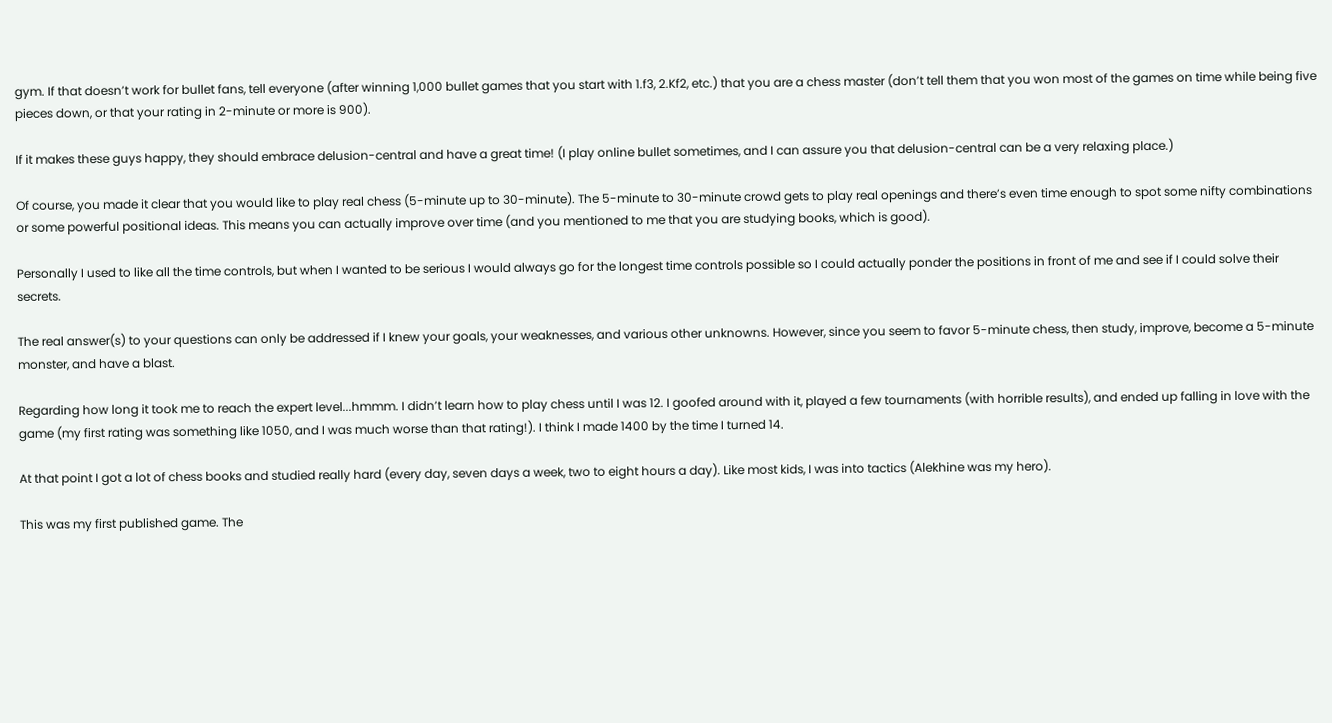gym. If that doesn’t work for bullet fans, tell everyone (after winning 1,000 bullet games that you start with 1.f3, 2.Kf2, etc.) that you are a chess master (don’t tell them that you won most of the games on time while being five pieces down, or that your rating in 2-minute or more is 900).

If it makes these guys happy, they should embrace delusion-central and have a great time! (I play online bullet sometimes, and I can assure you that delusion-central can be a very relaxing place.)

Of course, you made it clear that you would like to play real chess (5-minute up to 30-minute). The 5-minute to 30-minute crowd gets to play real openings and there’s even time enough to spot some nifty combinations or some powerful positional ideas. This means you can actually improve over time (and you mentioned to me that you are studying books, which is good).

Personally I used to like all the time controls, but when I wanted to be serious I would always go for the longest time controls possible so I could actually ponder the positions in front of me and see if I could solve their secrets.

The real answer(s) to your questions can only be addressed if I knew your goals, your weaknesses, and various other unknowns. However, since you seem to favor 5-minute chess, then study, improve, become a 5-minute monster, and have a blast.

Regarding how long it took me to reach the expert level...hmmm. I didn’t learn how to play chess until I was 12. I goofed around with it, played a few tournaments (with horrible results), and ended up falling in love with the game (my first rating was something like 1050, and I was much worse than that rating!). I think I made 1400 by the time I turned 14.

At that point I got a lot of chess books and studied really hard (every day, seven days a week, two to eight hours a day). Like most kids, I was into tactics (Alekhine was my hero).

This was my first published game. The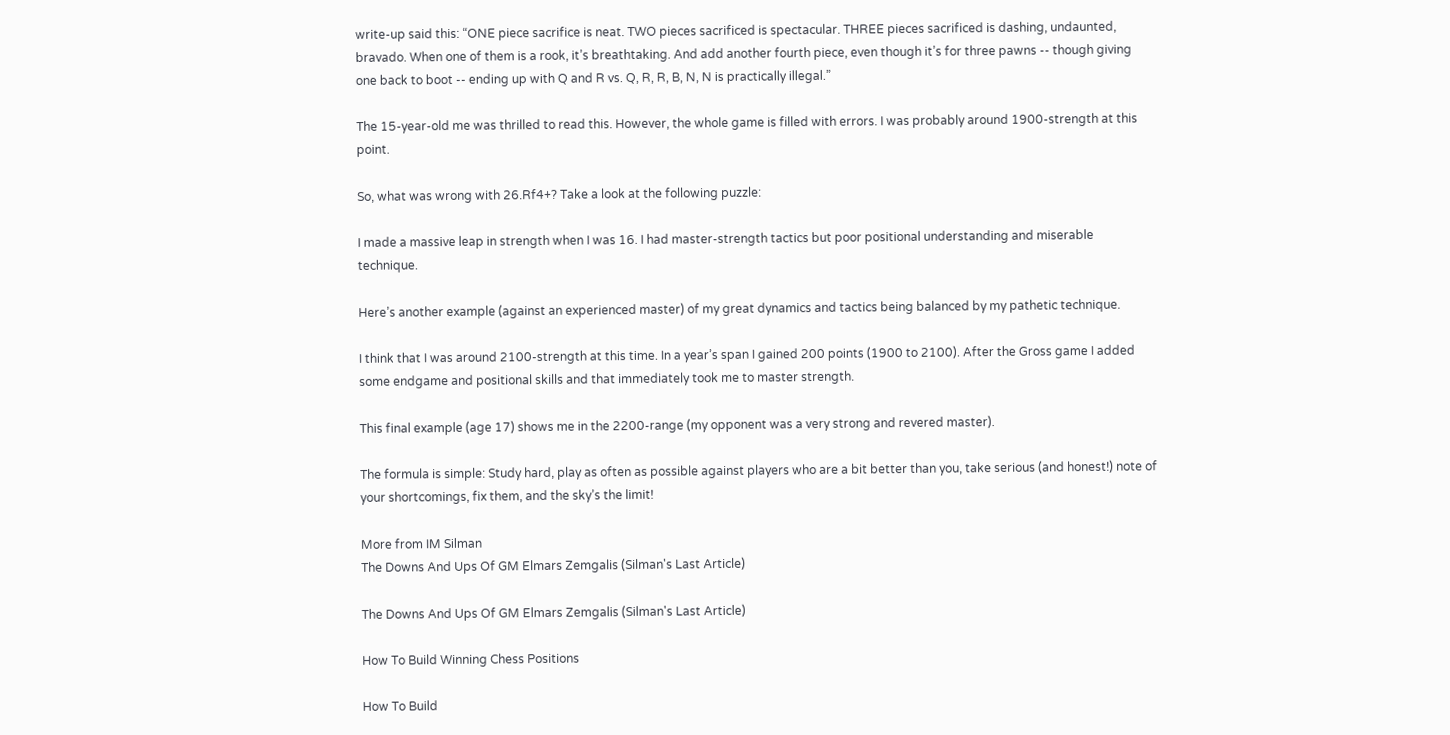write-up said this: “ONE piece sacrifice is neat. TWO pieces sacrificed is spectacular. THREE pieces sacrificed is dashing, undaunted, bravado. When one of them is a rook, it’s breathtaking. And add another fourth piece, even though it’s for three pawns -- though giving one back to boot -- ending up with Q and R vs. Q, R, R, B, N, N is practically illegal.”

The 15-year-old me was thrilled to read this. However, the whole game is filled with errors. I was probably around 1900-strength at this point.

So, what was wrong with 26.Rf4+? Take a look at the following puzzle:

I made a massive leap in strength when I was 16. I had master-strength tactics but poor positional understanding and miserable technique.

Here’s another example (against an experienced master) of my great dynamics and tactics being balanced by my pathetic technique.

I think that I was around 2100-strength at this time. In a year’s span I gained 200 points (1900 to 2100). After the Gross game I added some endgame and positional skills and that immediately took me to master strength.

This final example (age 17) shows me in the 2200-range (my opponent was a very strong and revered master).

The formula is simple: Study hard, play as often as possible against players who are a bit better than you, take serious (and honest!) note of your shortcomings, fix them, and the sky’s the limit!

More from IM Silman
The Downs And Ups Of GM Elmars Zemgalis (Silman's Last Article)

The Downs And Ups Of GM Elmars Zemgalis (Silman's Last Article)

How To Build Winning Chess Positions

How To Build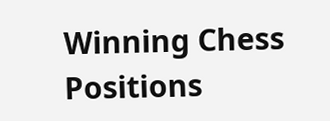Winning Chess Positions